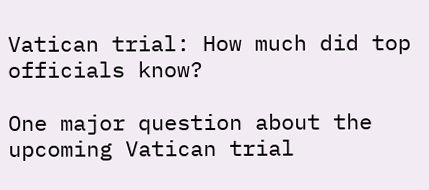Vatican trial: How much did top officials know?

One major question about the upcoming Vatican trial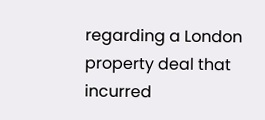regarding a London property deal that incurred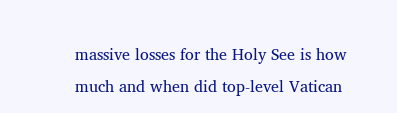massive losses for the Holy See is how much and when did top-level Vatican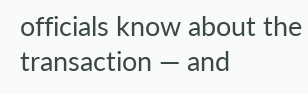officials know about the transaction — and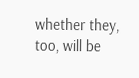whether they, too, will be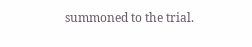summoned to the trial.